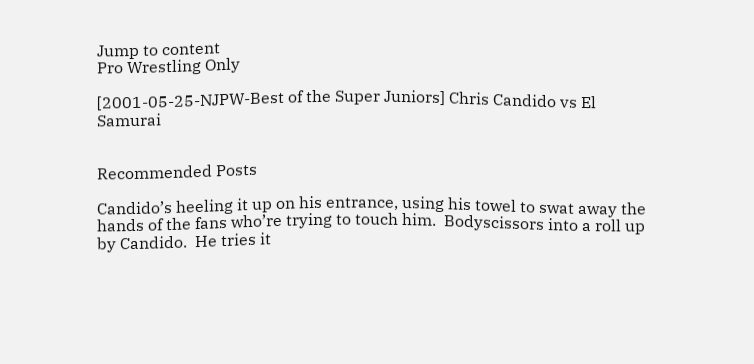Jump to content
Pro Wrestling Only

[2001-05-25-NJPW-Best of the Super Juniors] Chris Candido vs El Samurai


Recommended Posts

Candido’s heeling it up on his entrance, using his towel to swat away the hands of the fans who’re trying to touch him.  Bodyscissors into a roll up by Candido.  He tries it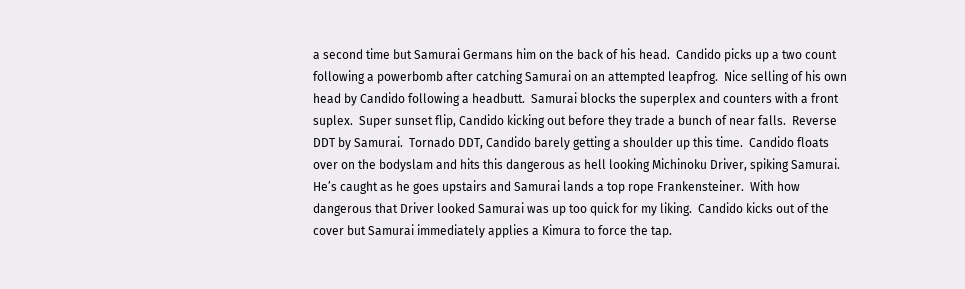a second time but Samurai Germans him on the back of his head.  Candido picks up a two count following a powerbomb after catching Samurai on an attempted leapfrog.  Nice selling of his own head by Candido following a headbutt.  Samurai blocks the superplex and counters with a front suplex.  Super sunset flip, Candido kicking out before they trade a bunch of near falls.  Reverse DDT by Samurai.  Tornado DDT, Candido barely getting a shoulder up this time.  Candido floats over on the bodyslam and hits this dangerous as hell looking Michinoku Driver, spiking Samurai.  He’s caught as he goes upstairs and Samurai lands a top rope Frankensteiner.  With how dangerous that Driver looked Samurai was up too quick for my liking.  Candido kicks out of the cover but Samurai immediately applies a Kimura to force the tap.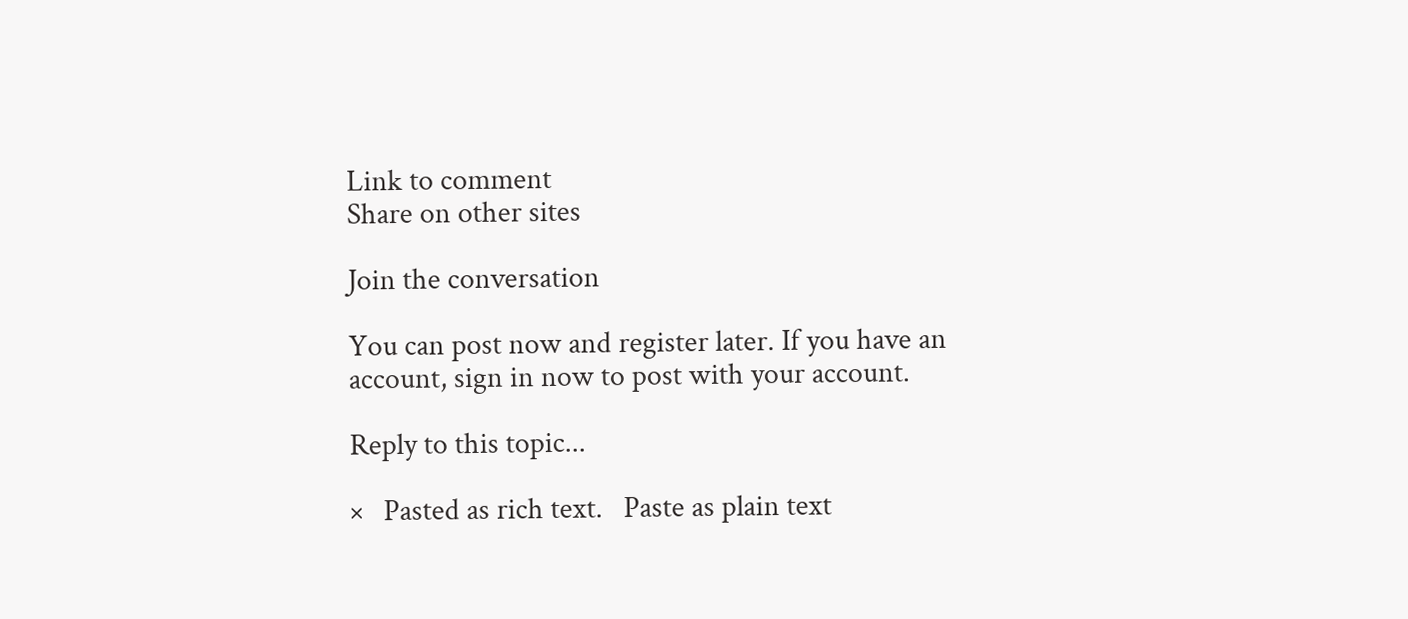Link to comment
Share on other sites

Join the conversation

You can post now and register later. If you have an account, sign in now to post with your account.

Reply to this topic...

×   Pasted as rich text.   Paste as plain text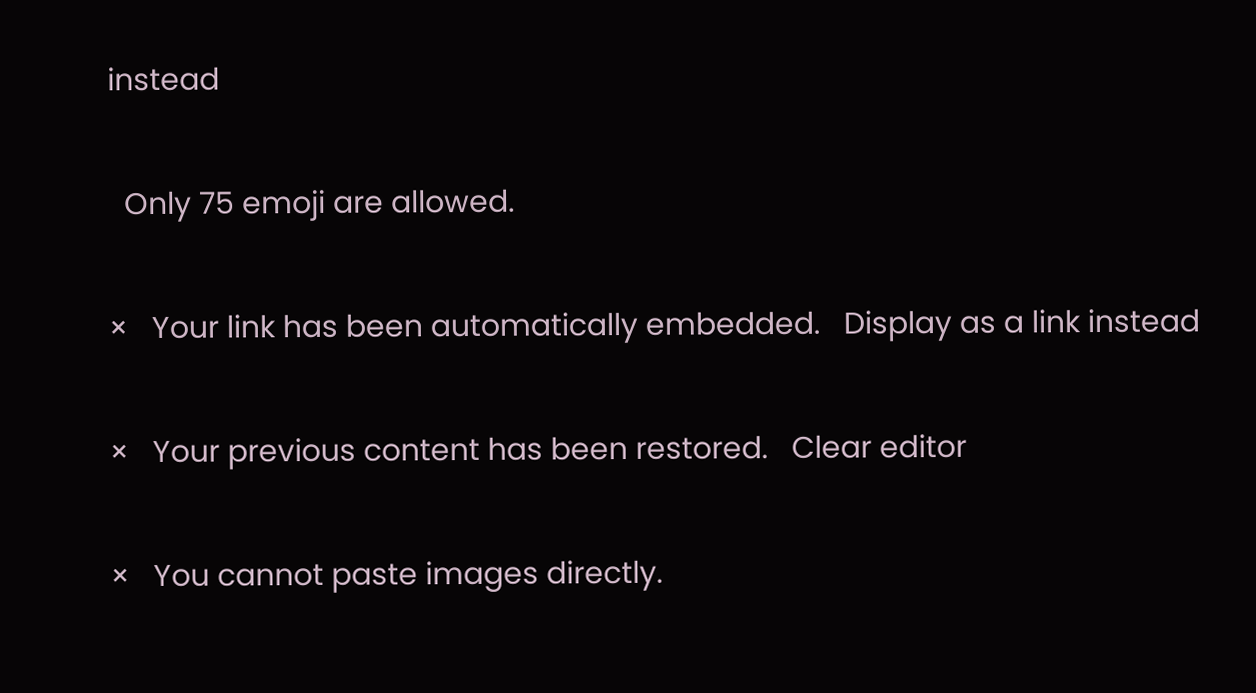instead

  Only 75 emoji are allowed.

×   Your link has been automatically embedded.   Display as a link instead

×   Your previous content has been restored.   Clear editor

×   You cannot paste images directly.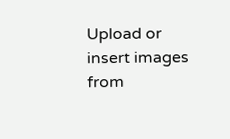Upload or insert images from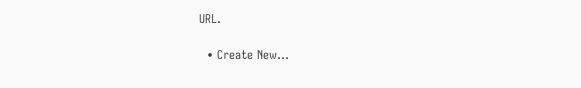URL.

  • Create New...